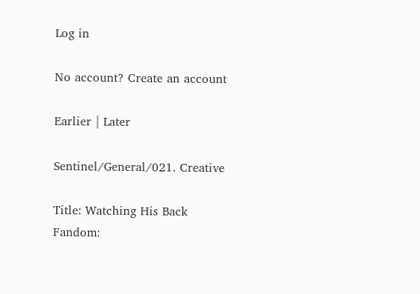Log in

No account? Create an account

Earlier | Later

Sentinel/General/021. Creative

Title: Watching His Back
Fandom: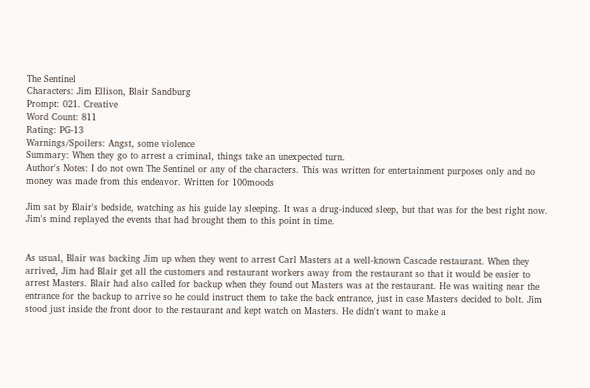The Sentinel
Characters: Jim Ellison, Blair Sandburg
Prompt: 021. Creative
Word Count: 811
Rating: PG-13
Warnings/Spoilers: Angst, some violence
Summary: When they go to arrest a criminal, things take an unexpected turn.
Author's Notes: I do not own The Sentinel or any of the characters. This was written for entertainment purposes only and no money was made from this endeavor. Written for 100moods

Jim sat by Blair's bedside, watching as his guide lay sleeping. It was a drug-induced sleep, but that was for the best right now. Jim's mind replayed the events that had brought them to this point in time.


As usual, Blair was backing Jim up when they went to arrest Carl Masters at a well-known Cascade restaurant. When they arrived, Jim had Blair get all the customers and restaurant workers away from the restaurant so that it would be easier to arrest Masters. Blair had also called for backup when they found out Masters was at the restaurant. He was waiting near the entrance for the backup to arrive so he could instruct them to take the back entrance, just in case Masters decided to bolt. Jim stood just inside the front door to the restaurant and kept watch on Masters. He didn't want to make a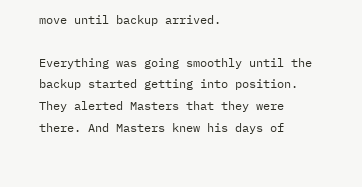move until backup arrived.

Everything was going smoothly until the backup started getting into position. They alerted Masters that they were there. And Masters knew his days of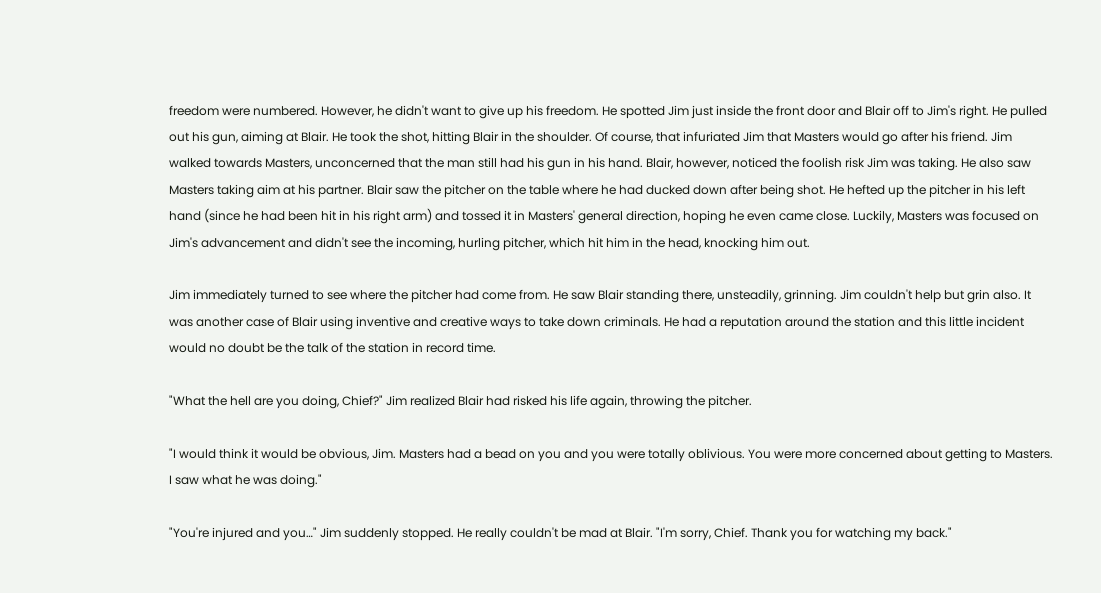freedom were numbered. However, he didn't want to give up his freedom. He spotted Jim just inside the front door and Blair off to Jim's right. He pulled out his gun, aiming at Blair. He took the shot, hitting Blair in the shoulder. Of course, that infuriated Jim that Masters would go after his friend. Jim walked towards Masters, unconcerned that the man still had his gun in his hand. Blair, however, noticed the foolish risk Jim was taking. He also saw Masters taking aim at his partner. Blair saw the pitcher on the table where he had ducked down after being shot. He hefted up the pitcher in his left hand (since he had been hit in his right arm) and tossed it in Masters' general direction, hoping he even came close. Luckily, Masters was focused on Jim's advancement and didn't see the incoming, hurling pitcher, which hit him in the head, knocking him out.

Jim immediately turned to see where the pitcher had come from. He saw Blair standing there, unsteadily, grinning. Jim couldn't help but grin also. It was another case of Blair using inventive and creative ways to take down criminals. He had a reputation around the station and this little incident would no doubt be the talk of the station in record time.

"What the hell are you doing, Chief?" Jim realized Blair had risked his life again, throwing the pitcher.

"I would think it would be obvious, Jim. Masters had a bead on you and you were totally oblivious. You were more concerned about getting to Masters. I saw what he was doing."

"You're injured and you…" Jim suddenly stopped. He really couldn't be mad at Blair. "I'm sorry, Chief. Thank you for watching my back."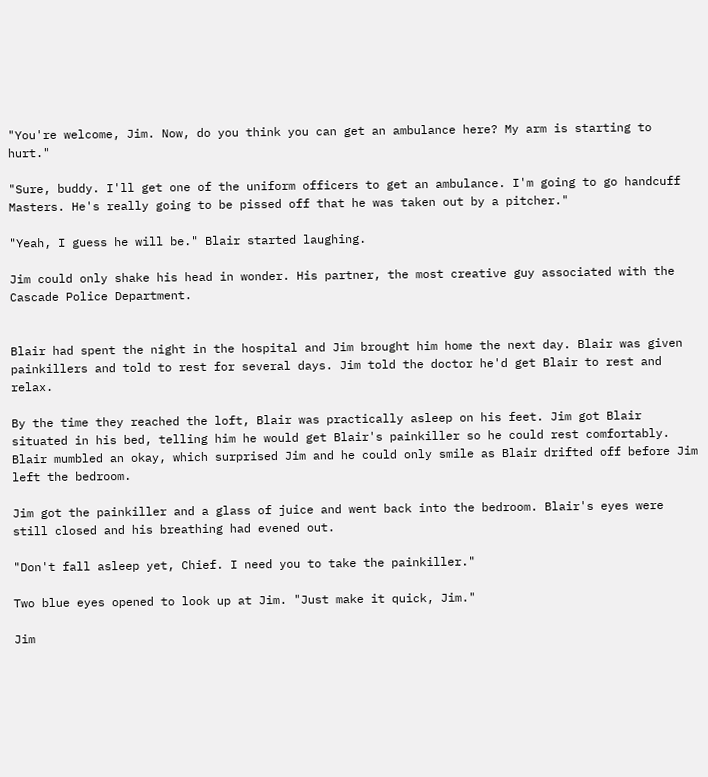"You're welcome, Jim. Now, do you think you can get an ambulance here? My arm is starting to hurt."

"Sure, buddy. I'll get one of the uniform officers to get an ambulance. I'm going to go handcuff Masters. He's really going to be pissed off that he was taken out by a pitcher."

"Yeah, I guess he will be." Blair started laughing.

Jim could only shake his head in wonder. His partner, the most creative guy associated with the Cascade Police Department.


Blair had spent the night in the hospital and Jim brought him home the next day. Blair was given painkillers and told to rest for several days. Jim told the doctor he'd get Blair to rest and relax.

By the time they reached the loft, Blair was practically asleep on his feet. Jim got Blair situated in his bed, telling him he would get Blair's painkiller so he could rest comfortably. Blair mumbled an okay, which surprised Jim and he could only smile as Blair drifted off before Jim left the bedroom.

Jim got the painkiller and a glass of juice and went back into the bedroom. Blair's eyes were still closed and his breathing had evened out.

"Don't fall asleep yet, Chief. I need you to take the painkiller."

Two blue eyes opened to look up at Jim. "Just make it quick, Jim."

Jim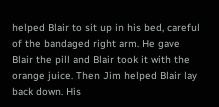helped Blair to sit up in his bed, careful of the bandaged right arm. He gave Blair the pill and Blair took it with the orange juice. Then Jim helped Blair lay back down. His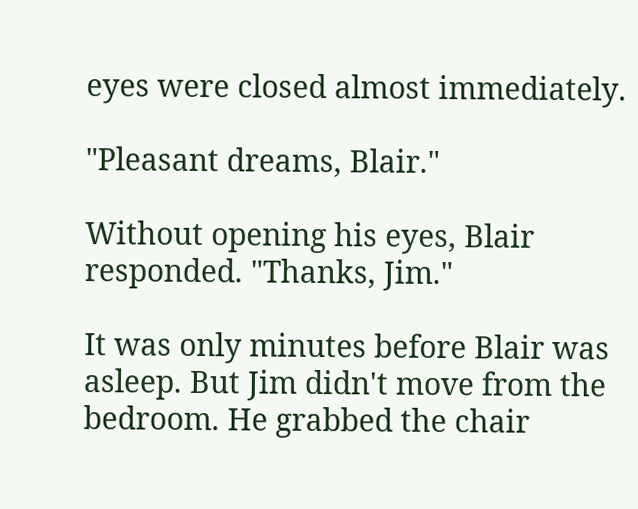eyes were closed almost immediately.

"Pleasant dreams, Blair."

Without opening his eyes, Blair responded. "Thanks, Jim."

It was only minutes before Blair was asleep. But Jim didn't move from the bedroom. He grabbed the chair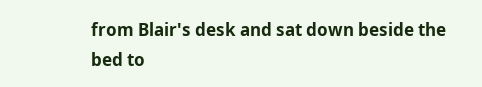from Blair's desk and sat down beside the bed to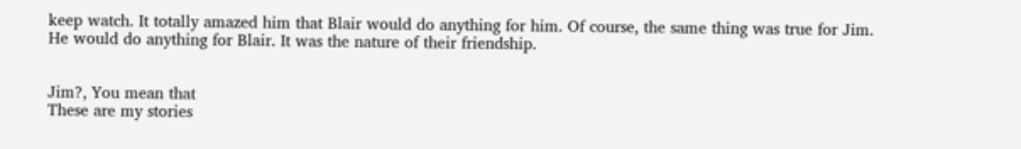keep watch. It totally amazed him that Blair would do anything for him. Of course, the same thing was true for Jim. He would do anything for Blair. It was the nature of their friendship.


Jim?, You mean that
These are my stories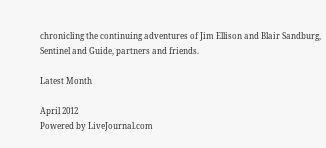chronicling the continuing adventures of Jim Ellison and Blair Sandburg, Sentinel and Guide, partners and friends.

Latest Month

April 2012
Powered by LiveJournal.com